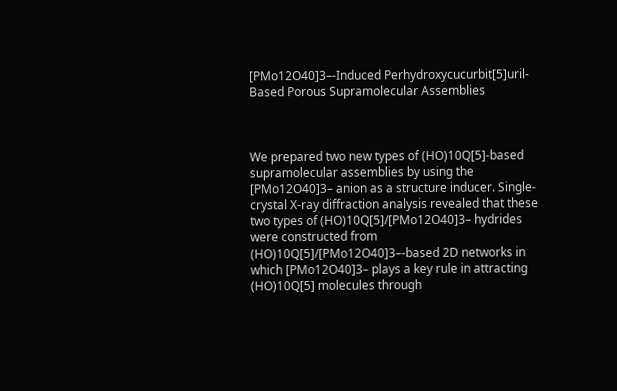[PMo12O40]3–-Induced Perhydroxycucurbit[5]uril-Based Porous Supramolecular Assemblies



We prepared two new types of (HO)10Q[5]-based supramolecular assemblies by using the [PMo12O40]3– anion as a structure inducer. Single-crystal X-ray diffraction analysis revealed that these two types of (HO)10Q[5]/[PMo12O40]3– hydrides were constructed from (HO)10Q[5]/[PMo12O40]3–-based 2D networks in which [PMo12O40]3– plays a key rule in attracting (HO)10Q[5] molecules through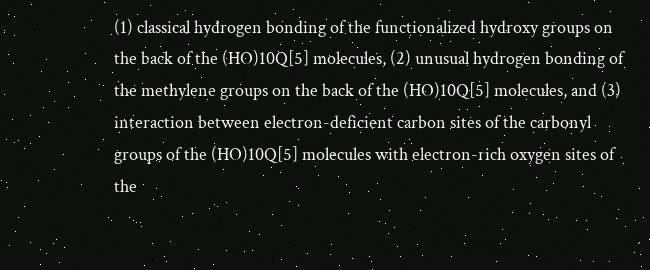(1) classical hydrogen bonding of the functionalized hydroxy groups on the back of the (HO)10Q[5] molecules, (2) unusual hydrogen bonding of the methylene groups on the back of the (HO)10Q[5] molecules, and (3) interaction between electron-deficient carbon sites of the carbonyl groups of the (HO)10Q[5] molecules with electron-rich oxygen sites of the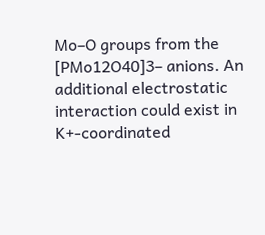Mo–O groups from the [PMo12O40]3– anions. An additional electrostatic interaction could exist in K+-coordinated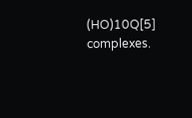(HO)10Q[5] complexes.